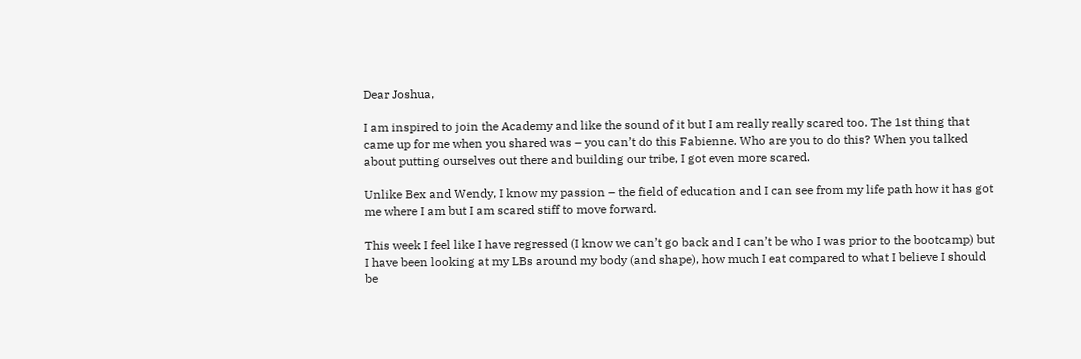Dear Joshua,

I am inspired to join the Academy and like the sound of it but I am really really scared too. The 1st thing that came up for me when you shared was – you can’t do this Fabienne. Who are you to do this? When you talked about putting ourselves out there and building our tribe, I got even more scared.

Unlike Bex and Wendy, I know my passion – the field of education and I can see from my life path how it has got me where I am but I am scared stiff to move forward.

This week I feel like I have regressed (I know we can’t go back and I can’t be who I was prior to the bootcamp) but I have been looking at my LBs around my body (and shape), how much I eat compared to what I believe I should be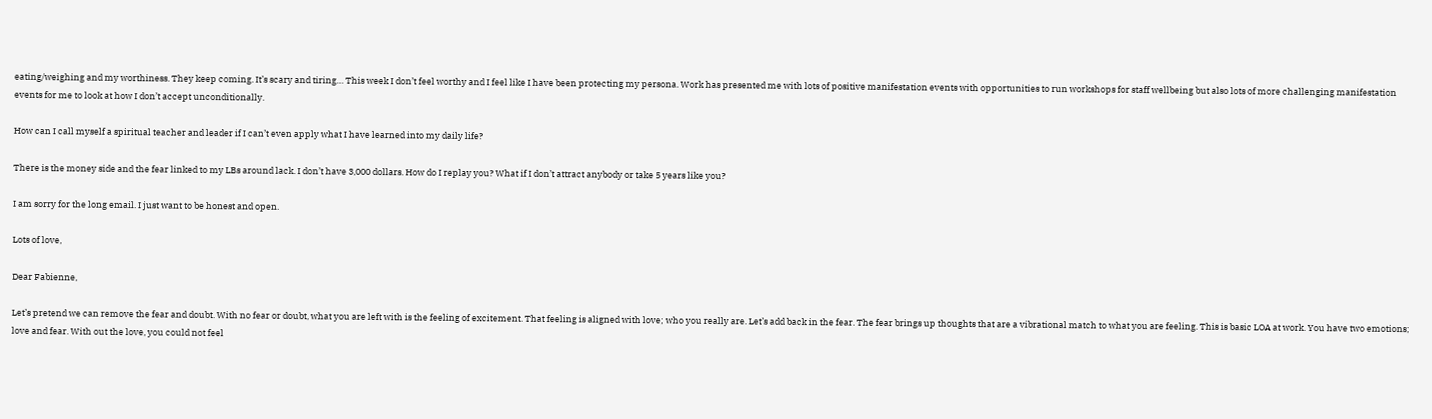eating/weighing and my worthiness. They keep coming. It’s scary and tiring… This week I don’t feel worthy and I feel like I have been protecting my persona. Work has presented me with lots of positive manifestation events with opportunities to run workshops for staff wellbeing but also lots of more challenging manifestation events for me to look at how I don’t accept unconditionally.

How can I call myself a spiritual teacher and leader if I can’t even apply what I have learned into my daily life?

There is the money side and the fear linked to my LBs around lack. I don’t have 3,000 dollars. How do I replay you? What if I don’t attract anybody or take 5 years like you?

I am sorry for the long email. I just want to be honest and open.

Lots of love,

Dear Fabienne,

Let’s pretend we can remove the fear and doubt. With no fear or doubt, what you are left with is the feeling of excitement. That feeling is aligned with love; who you really are. Let’s add back in the fear. The fear brings up thoughts that are a vibrational match to what you are feeling. This is basic LOA at work. You have two emotions; love and fear. With out the love, you could not feel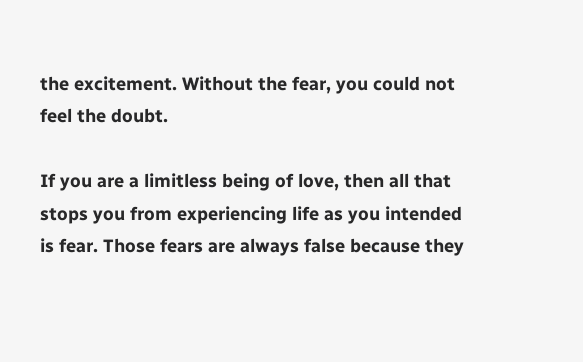the excitement. Without the fear, you could not feel the doubt.

If you are a limitless being of love, then all that stops you from experiencing life as you intended is fear. Those fears are always false because they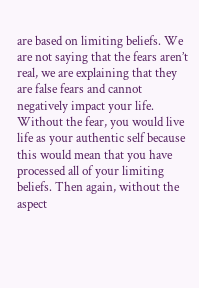are based on limiting beliefs. We are not saying that the fears aren’t real, we are explaining that they are false fears and cannot negatively impact your life. Without the fear, you would live life as your authentic self because this would mean that you have processed all of your limiting beliefs. Then again, without the aspect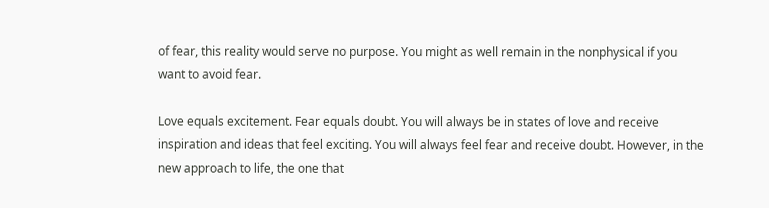of fear, this reality would serve no purpose. You might as well remain in the nonphysical if you want to avoid fear.

Love equals excitement. Fear equals doubt. You will always be in states of love and receive inspiration and ideas that feel exciting. You will always feel fear and receive doubt. However, in the new approach to life, the one that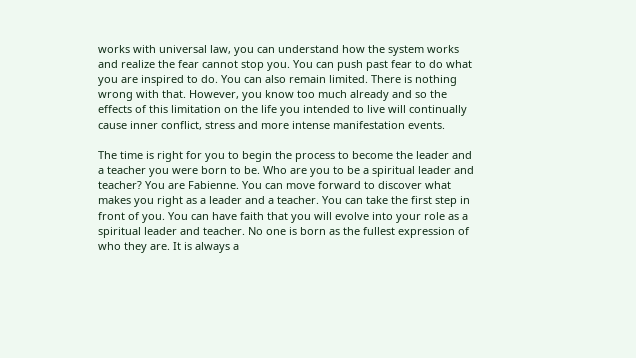works with universal law, you can understand how the system works and realize the fear cannot stop you. You can push past fear to do what you are inspired to do. You can also remain limited. There is nothing wrong with that. However, you know too much already and so the effects of this limitation on the life you intended to live will continually cause inner conflict, stress and more intense manifestation events.

The time is right for you to begin the process to become the leader and a teacher you were born to be. Who are you to be a spiritual leader and teacher? You are Fabienne. You can move forward to discover what makes you right as a leader and a teacher. You can take the first step in front of you. You can have faith that you will evolve into your role as a spiritual leader and teacher. No one is born as the fullest expression of who they are. It is always a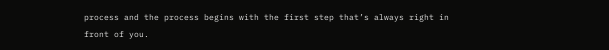process and the process begins with the first step that’s always right in front of you.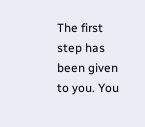The first step has been given to you. You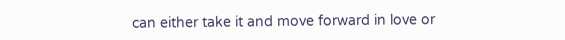can either take it and move forward in love or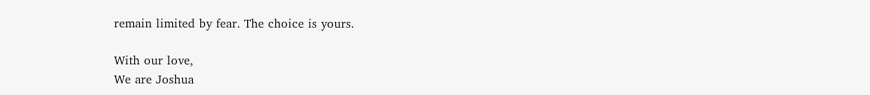remain limited by fear. The choice is yours.

With our love,
We are Joshua